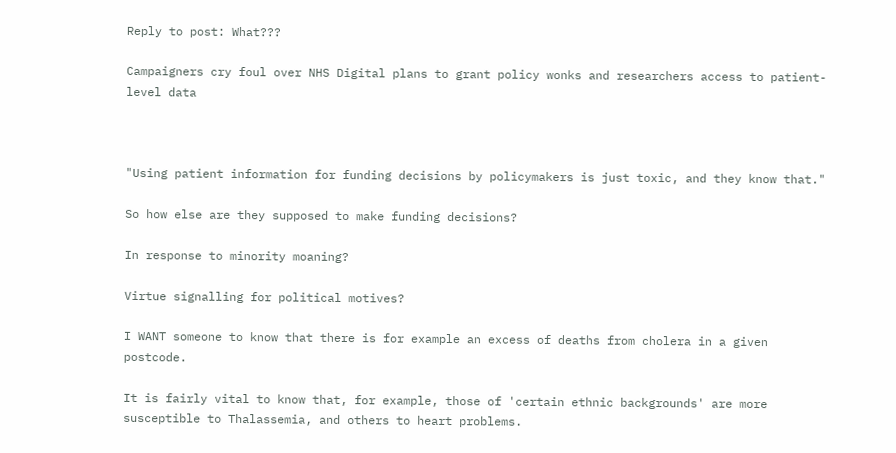Reply to post: What???

Campaigners cry foul over NHS Digital plans to grant policy wonks and researchers access to patient-level data



"Using patient information for funding decisions by policymakers is just toxic, and they know that."

So how else are they supposed to make funding decisions?

In response to minority moaning?

Virtue signalling for political motives?

I WANT someone to know that there is for example an excess of deaths from cholera in a given postcode.

It is fairly vital to know that, for example, those of 'certain ethnic backgrounds' are more susceptible to Thalassemia, and others to heart problems.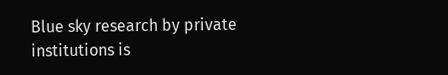Blue sky research by private institutions is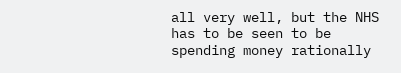all very well, but the NHS has to be seen to be spending money rationally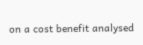on a cost benefit analysed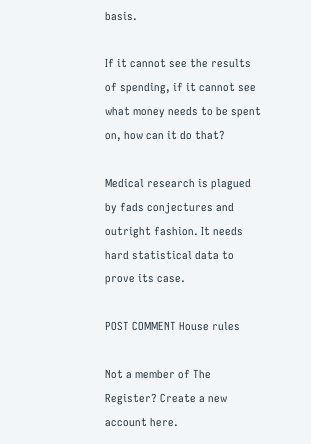basis.

If it cannot see the results of spending, if it cannot see what money needs to be spent on, how can it do that?

Medical research is plagued by fads conjectures and outright fashion. It needs hard statistical data to prove its case.

POST COMMENT House rules

Not a member of The Register? Create a new account here.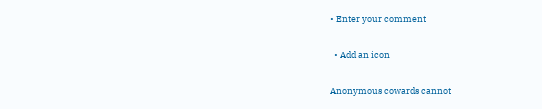• Enter your comment

  • Add an icon

Anonymous cowards cannot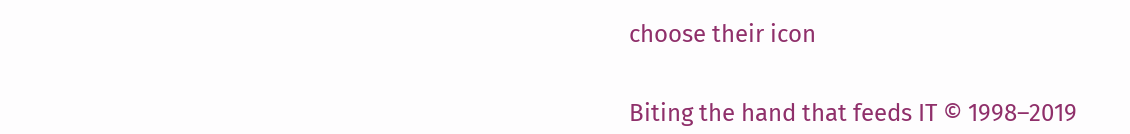choose their icon


Biting the hand that feeds IT © 1998–2019